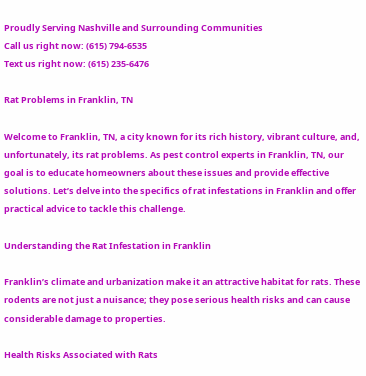Proudly Serving Nashville and Surrounding Communities
Call us right now: (615) 794-6535
Text us right now: (615) 235-6476

Rat Problems in Franklin, TN

Welcome to Franklin, TN, a city known for its rich history, vibrant culture, and, unfortunately, its rat problems. As pest control experts in Franklin, TN, our goal is to educate homeowners about these issues and provide effective solutions. Let’s delve into the specifics of rat infestations in Franklin and offer practical advice to tackle this challenge.

Understanding the Rat Infestation in Franklin

Franklin’s climate and urbanization make it an attractive habitat for rats. These rodents are not just a nuisance; they pose serious health risks and can cause considerable damage to properties.

Health Risks Associated with Rats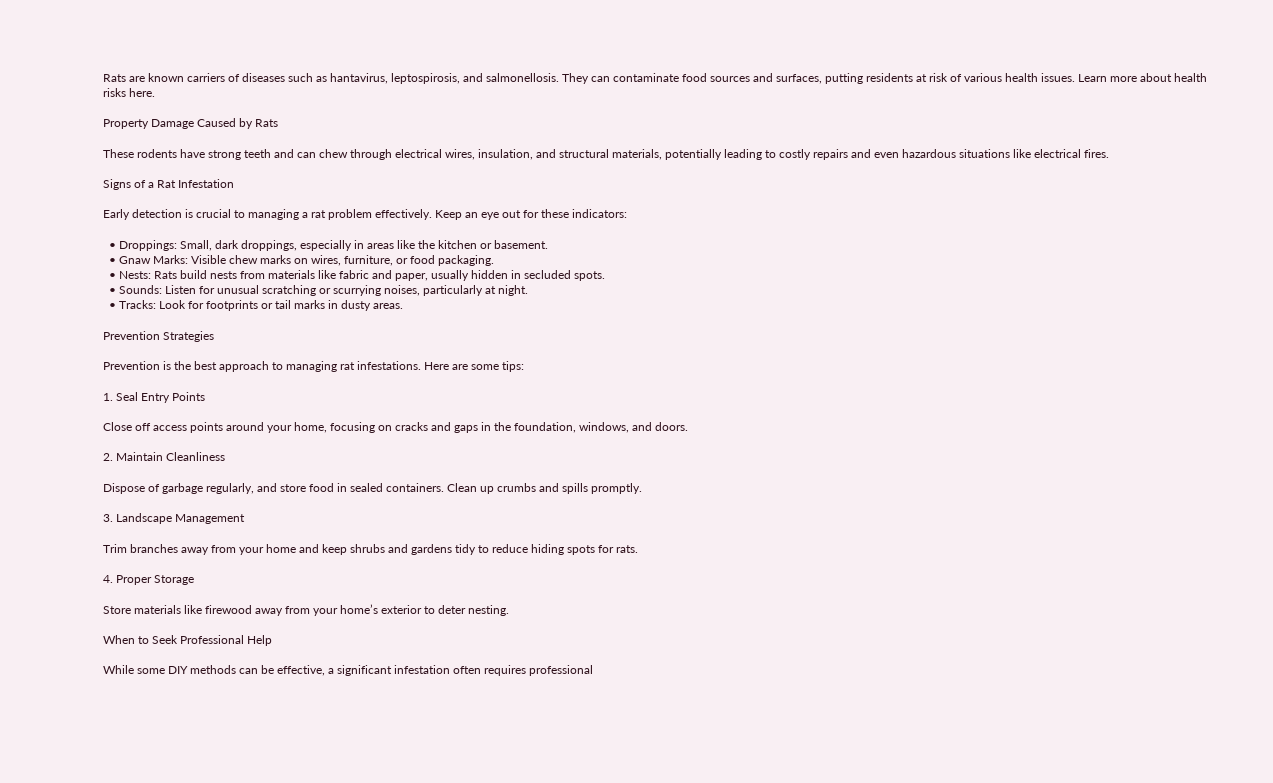Rats are known carriers of diseases such as hantavirus, leptospirosis, and salmonellosis. They can contaminate food sources and surfaces, putting residents at risk of various health issues. Learn more about health risks here.

Property Damage Caused by Rats

These rodents have strong teeth and can chew through electrical wires, insulation, and structural materials, potentially leading to costly repairs and even hazardous situations like electrical fires.

Signs of a Rat Infestation

Early detection is crucial to managing a rat problem effectively. Keep an eye out for these indicators:

  • Droppings: Small, dark droppings, especially in areas like the kitchen or basement.
  • Gnaw Marks: Visible chew marks on wires, furniture, or food packaging.
  • Nests: Rats build nests from materials like fabric and paper, usually hidden in secluded spots.
  • Sounds: Listen for unusual scratching or scurrying noises, particularly at night.
  • Tracks: Look for footprints or tail marks in dusty areas.

Prevention Strategies

Prevention is the best approach to managing rat infestations. Here are some tips:

1. Seal Entry Points

Close off access points around your home, focusing on cracks and gaps in the foundation, windows, and doors.

2. Maintain Cleanliness

Dispose of garbage regularly, and store food in sealed containers. Clean up crumbs and spills promptly.

3. Landscape Management

Trim branches away from your home and keep shrubs and gardens tidy to reduce hiding spots for rats.

4. Proper Storage

Store materials like firewood away from your home’s exterior to deter nesting.

When to Seek Professional Help

While some DIY methods can be effective, a significant infestation often requires professional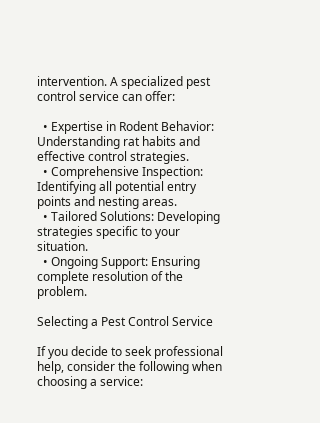intervention. A specialized pest control service can offer:

  • Expertise in Rodent Behavior: Understanding rat habits and effective control strategies.
  • Comprehensive Inspection: Identifying all potential entry points and nesting areas.
  • Tailored Solutions: Developing strategies specific to your situation.
  • Ongoing Support: Ensuring complete resolution of the problem.

Selecting a Pest Control Service

If you decide to seek professional help, consider the following when choosing a service: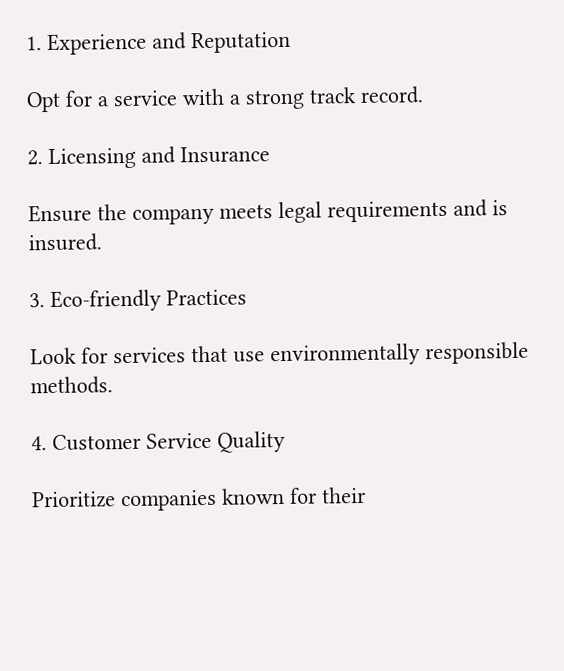1. Experience and Reputation

Opt for a service with a strong track record.

2. Licensing and Insurance

Ensure the company meets legal requirements and is insured.

3. Eco-friendly Practices

Look for services that use environmentally responsible methods.

4. Customer Service Quality

Prioritize companies known for their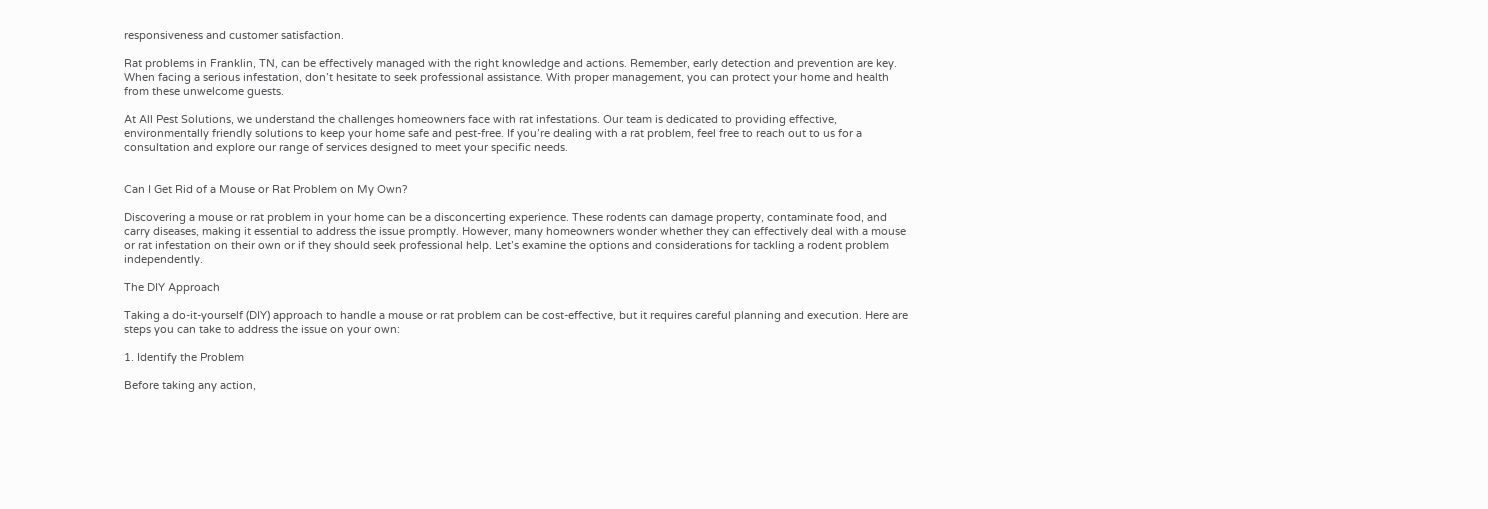responsiveness and customer satisfaction.

Rat problems in Franklin, TN, can be effectively managed with the right knowledge and actions. Remember, early detection and prevention are key. When facing a serious infestation, don’t hesitate to seek professional assistance. With proper management, you can protect your home and health from these unwelcome guests.

At All Pest Solutions, we understand the challenges homeowners face with rat infestations. Our team is dedicated to providing effective, environmentally friendly solutions to keep your home safe and pest-free. If you’re dealing with a rat problem, feel free to reach out to us for a consultation and explore our range of services designed to meet your specific needs.


Can I Get Rid of a Mouse or Rat Problem on My Own?

Discovering a mouse or rat problem in your home can be a disconcerting experience. These rodents can damage property, contaminate food, and carry diseases, making it essential to address the issue promptly. However, many homeowners wonder whether they can effectively deal with a mouse or rat infestation on their own or if they should seek professional help. Let’s examine the options and considerations for tackling a rodent problem independently.

The DIY Approach

Taking a do-it-yourself (DIY) approach to handle a mouse or rat problem can be cost-effective, but it requires careful planning and execution. Here are steps you can take to address the issue on your own:

1. Identify the Problem

Before taking any action,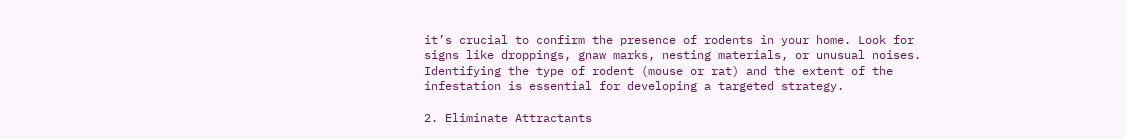it’s crucial to confirm the presence of rodents in your home. Look for signs like droppings, gnaw marks, nesting materials, or unusual noises. Identifying the type of rodent (mouse or rat) and the extent of the infestation is essential for developing a targeted strategy.

2. Eliminate Attractants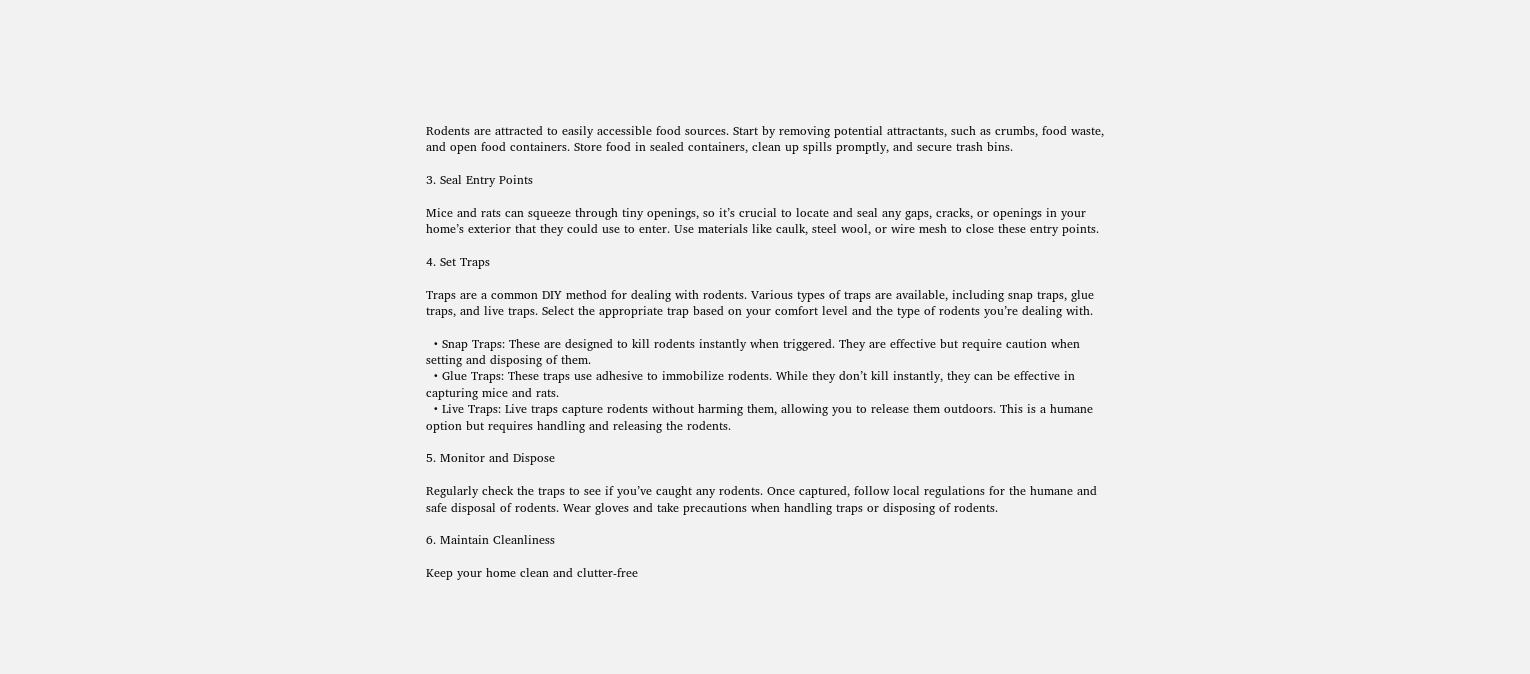Rodents are attracted to easily accessible food sources. Start by removing potential attractants, such as crumbs, food waste, and open food containers. Store food in sealed containers, clean up spills promptly, and secure trash bins.

3. Seal Entry Points

Mice and rats can squeeze through tiny openings, so it’s crucial to locate and seal any gaps, cracks, or openings in your home’s exterior that they could use to enter. Use materials like caulk, steel wool, or wire mesh to close these entry points.

4. Set Traps

Traps are a common DIY method for dealing with rodents. Various types of traps are available, including snap traps, glue traps, and live traps. Select the appropriate trap based on your comfort level and the type of rodents you’re dealing with.

  • Snap Traps: These are designed to kill rodents instantly when triggered. They are effective but require caution when setting and disposing of them.
  • Glue Traps: These traps use adhesive to immobilize rodents. While they don’t kill instantly, they can be effective in capturing mice and rats.
  • Live Traps: Live traps capture rodents without harming them, allowing you to release them outdoors. This is a humane option but requires handling and releasing the rodents.

5. Monitor and Dispose

Regularly check the traps to see if you’ve caught any rodents. Once captured, follow local regulations for the humane and safe disposal of rodents. Wear gloves and take precautions when handling traps or disposing of rodents.

6. Maintain Cleanliness

Keep your home clean and clutter-free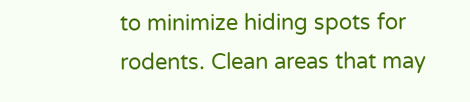to minimize hiding spots for rodents. Clean areas that may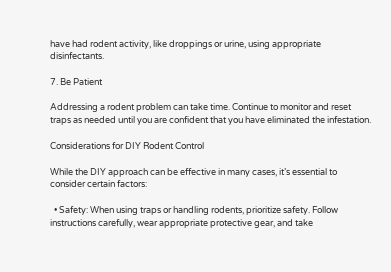have had rodent activity, like droppings or urine, using appropriate disinfectants.

7. Be Patient

Addressing a rodent problem can take time. Continue to monitor and reset traps as needed until you are confident that you have eliminated the infestation.

Considerations for DIY Rodent Control

While the DIY approach can be effective in many cases, it’s essential to consider certain factors:

  • Safety: When using traps or handling rodents, prioritize safety. Follow instructions carefully, wear appropriate protective gear, and take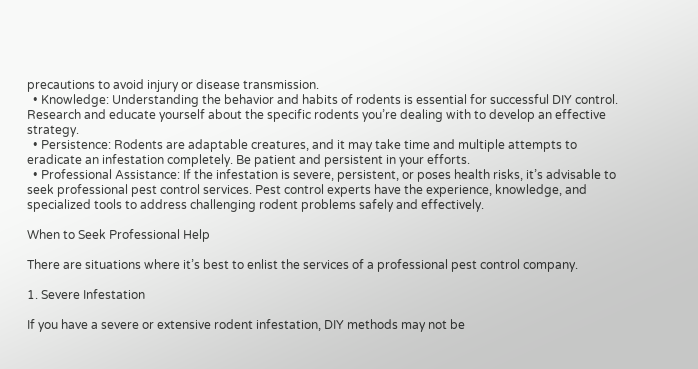precautions to avoid injury or disease transmission.
  • Knowledge: Understanding the behavior and habits of rodents is essential for successful DIY control. Research and educate yourself about the specific rodents you’re dealing with to develop an effective strategy.
  • Persistence: Rodents are adaptable creatures, and it may take time and multiple attempts to eradicate an infestation completely. Be patient and persistent in your efforts.
  • Professional Assistance: If the infestation is severe, persistent, or poses health risks, it’s advisable to seek professional pest control services. Pest control experts have the experience, knowledge, and specialized tools to address challenging rodent problems safely and effectively.

When to Seek Professional Help

There are situations where it’s best to enlist the services of a professional pest control company.

1. Severe Infestation

If you have a severe or extensive rodent infestation, DIY methods may not be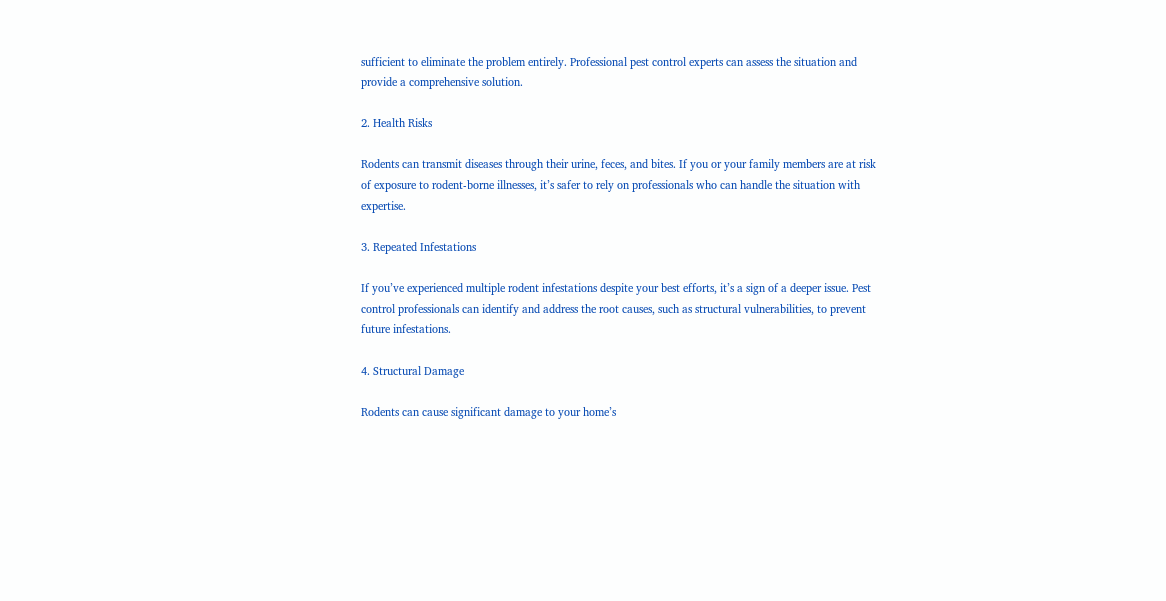sufficient to eliminate the problem entirely. Professional pest control experts can assess the situation and provide a comprehensive solution.

2. Health Risks

Rodents can transmit diseases through their urine, feces, and bites. If you or your family members are at risk of exposure to rodent-borne illnesses, it’s safer to rely on professionals who can handle the situation with expertise.

3. Repeated Infestations

If you’ve experienced multiple rodent infestations despite your best efforts, it’s a sign of a deeper issue. Pest control professionals can identify and address the root causes, such as structural vulnerabilities, to prevent future infestations.

4. Structural Damage

Rodents can cause significant damage to your home’s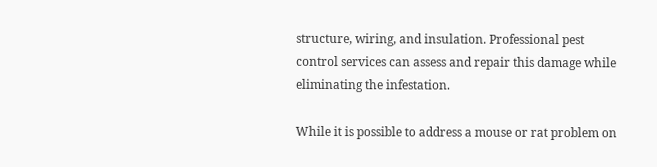structure, wiring, and insulation. Professional pest control services can assess and repair this damage while eliminating the infestation.

While it is possible to address a mouse or rat problem on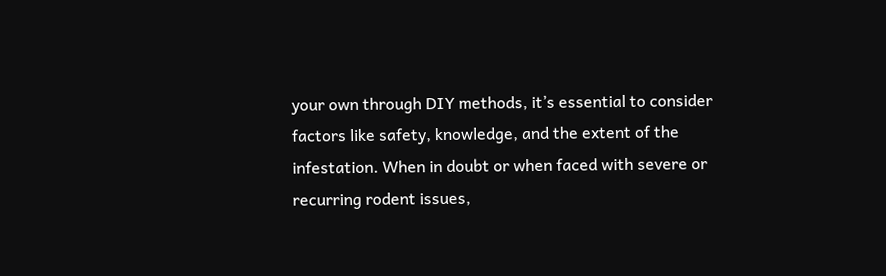your own through DIY methods, it’s essential to consider factors like safety, knowledge, and the extent of the infestation. When in doubt or when faced with severe or recurring rodent issues,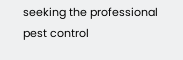seeking the professional pest control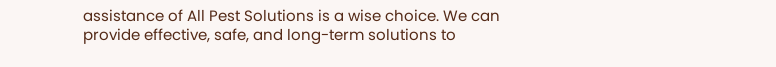assistance of All Pest Solutions is a wise choice. We can provide effective, safe, and long-term solutions to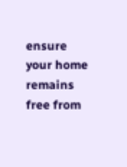ensure your home remains free from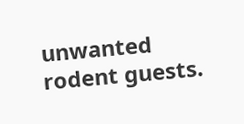unwanted rodent guests.